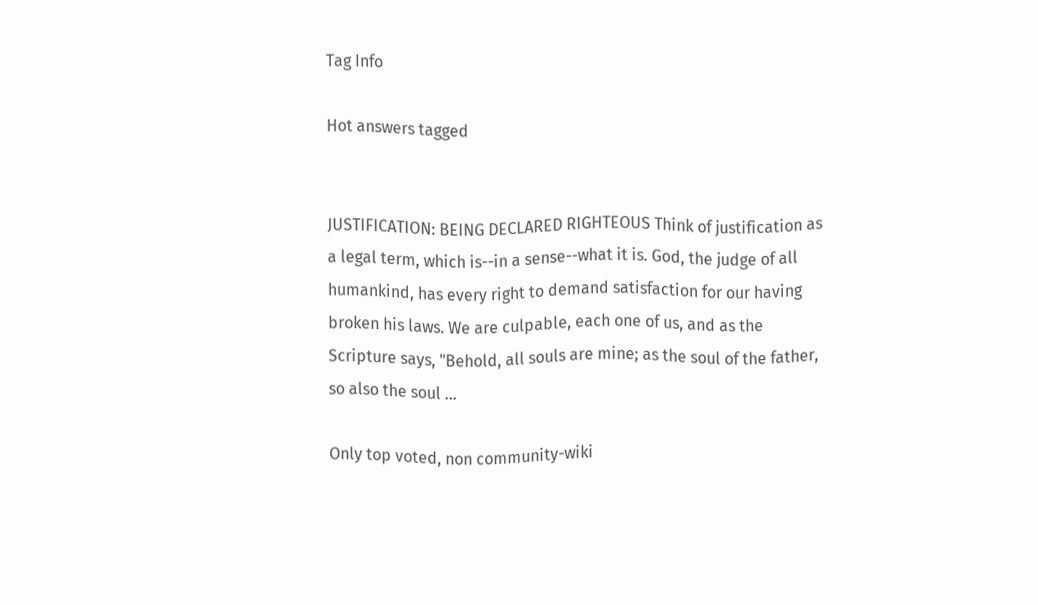Tag Info

Hot answers tagged


JUSTIFICATION: BEING DECLARED RIGHTEOUS Think of justification as a legal term, which is--in a sense--what it is. God, the judge of all humankind, has every right to demand satisfaction for our having broken his laws. We are culpable, each one of us, and as the Scripture says, "Behold, all souls are mine; as the soul of the father, so also the soul ...

Only top voted, non community-wiki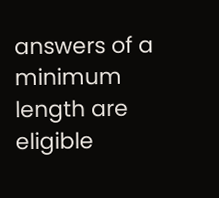answers of a minimum length are eligible